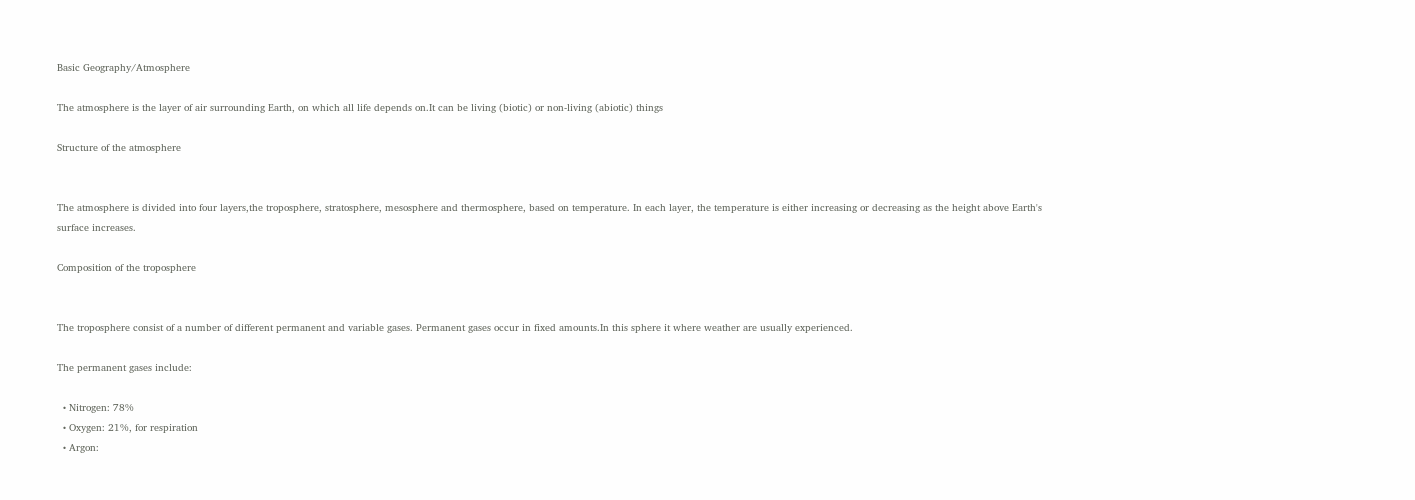Basic Geography/Atmosphere

The atmosphere is the layer of air surrounding Earth, on which all life depends on.It can be living (biotic) or non-living (abiotic) things

Structure of the atmosphere


The atmosphere is divided into four layers,the troposphere, stratosphere, mesosphere and thermosphere, based on temperature. In each layer, the temperature is either increasing or decreasing as the height above Earth's surface increases.

Composition of the troposphere


The troposphere consist of a number of different permanent and variable gases. Permanent gases occur in fixed amounts.In this sphere it where weather are usually experienced.

The permanent gases include:

  • Nitrogen: 78%
  • Oxygen: 21%, for respiration
  • Argon: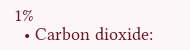1%
  • Carbon dioxide: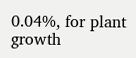0.04%, for plant growth